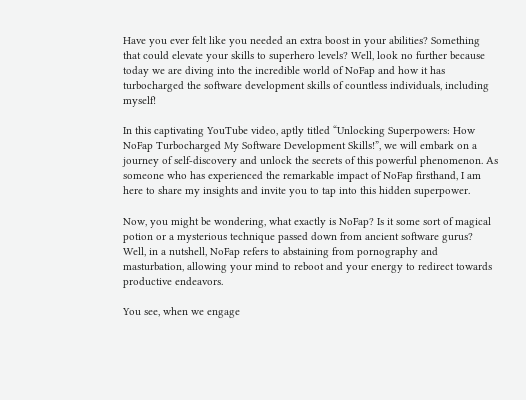Have you ever felt like you needed an extra boost in your abilities? Something that could elevate your skills to superhero levels? Well, look no further because today we are diving into the incredible world of NoFap and how it has turbocharged the software development skills of countless individuals, including myself!

In this captivating YouTube video, aptly titled “Unlocking Superpowers: How NoFap Turbocharged My Software Development Skills!”, we will embark on a journey of self-discovery and unlock the secrets of this powerful phenomenon. As someone who has experienced the remarkable impact of NoFap firsthand, I am here to share my insights and invite you to tap into this hidden superpower.

Now, you might be wondering, what exactly is NoFap? Is it some sort of magical potion or a mysterious technique passed down from ancient software gurus? Well, in a nutshell, NoFap refers to abstaining from pornography and masturbation, allowing your mind to reboot and your energy to redirect towards productive endeavors.

You see, when we engage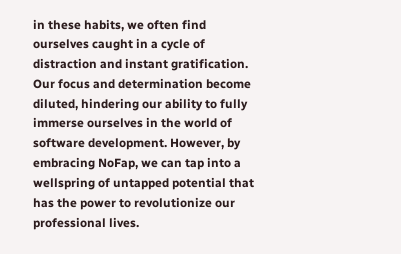in these habits, we often find ourselves caught in a cycle of distraction and instant gratification. Our focus and determination become diluted, hindering our ability to fully immerse ourselves in the world of software development. However, by embracing NoFap, we can tap into a wellspring of untapped potential that has the power to revolutionize our professional lives.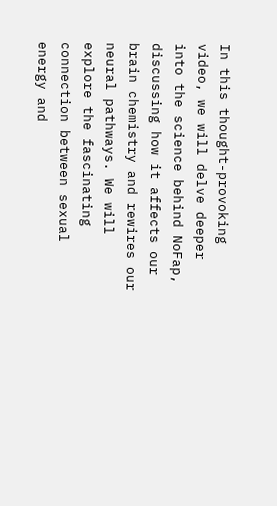In this thought-provoking video, we will delve deeper into the science behind NoFap, discussing how it affects our brain chemistry and rewires our neural pathways. We will explore the fascinating connection between sexual energy and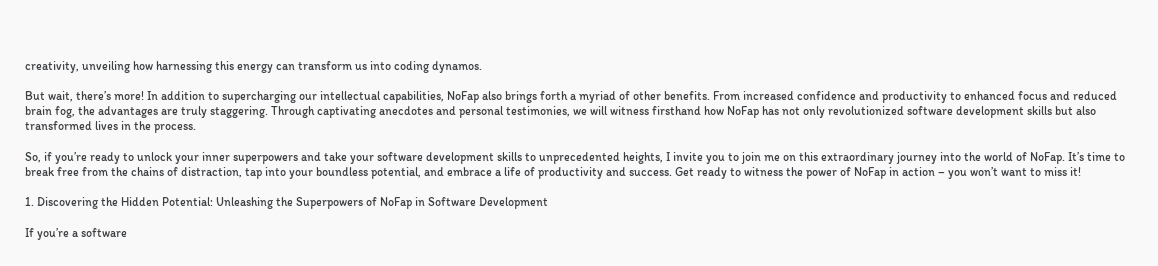creativity, unveiling how harnessing this energy can transform us into coding dynamos.

But wait, there’s more! In addition to supercharging our intellectual capabilities, NoFap also brings forth a myriad of other benefits. From increased confidence and productivity to enhanced focus and reduced brain fog, the advantages are truly staggering. Through captivating anecdotes and personal testimonies, we will witness firsthand how NoFap has not only revolutionized software development skills but also transformed lives in the process.

So, if you’re ready to unlock your inner superpowers and take your software development skills to unprecedented heights, I invite you to join me on this extraordinary journey into the world of NoFap. It’s time to break free from the chains of distraction, tap into your boundless potential, and embrace a life of productivity and success. Get ready to witness the power of NoFap in action – you won’t want to miss it!

1. Discovering the Hidden Potential: Unleashing the Superpowers of NoFap in Software Development

If you’re a software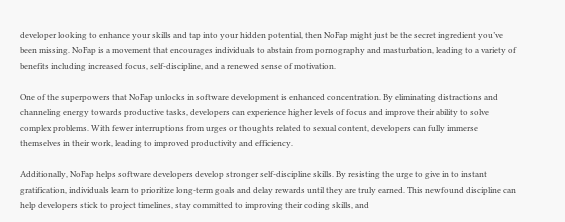developer looking to enhance your skills and tap into your hidden potential, then NoFap might just be the secret ingredient you’ve been missing. NoFap is a movement that encourages individuals to abstain from pornography and masturbation, leading to a variety of benefits including increased focus, self-discipline, and a renewed sense of motivation.

One of the superpowers that NoFap unlocks in software development is enhanced concentration. By eliminating distractions and channeling energy towards productive tasks, developers can experience higher levels of focus and improve their ability to solve complex problems. With fewer interruptions from urges or thoughts related to sexual content, developers can fully immerse themselves in their work, leading to improved productivity and efficiency.

Additionally, NoFap helps software developers develop stronger self-discipline skills. By resisting the urge to give in to instant gratification, individuals learn to prioritize long-term goals and delay rewards until they are truly earned. This newfound discipline can help developers stick to project timelines, stay committed to improving their coding skills, and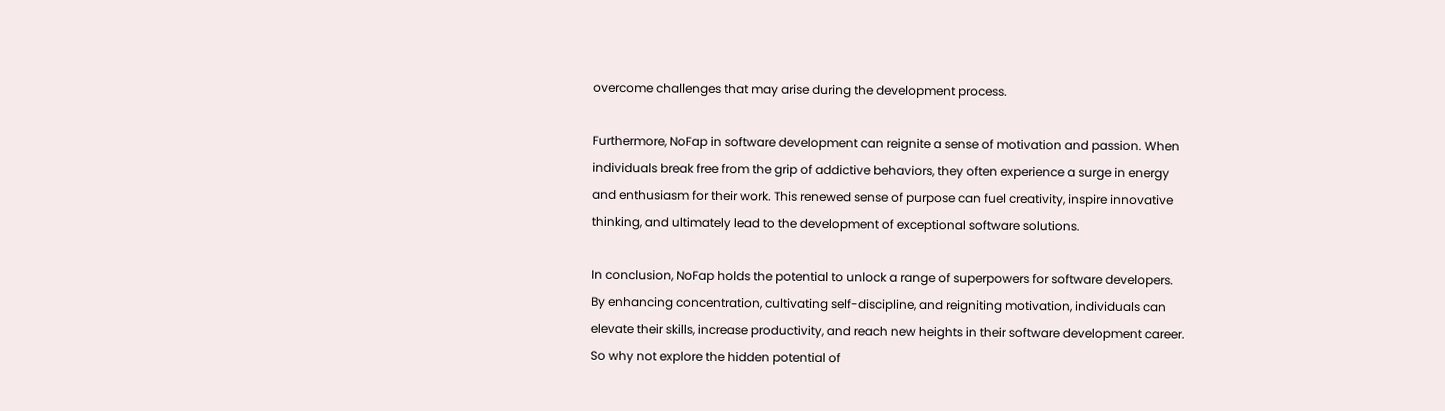overcome challenges that may arise during the development process.

Furthermore, NoFap in software development can reignite a sense of motivation and passion. When individuals break free from the grip of addictive behaviors, they often experience a surge in energy and enthusiasm for their work. This renewed sense of purpose can fuel creativity, inspire innovative thinking, and ultimately lead to the development of exceptional software solutions.

In conclusion, NoFap holds the potential to unlock a range of superpowers for software developers. By enhancing concentration, cultivating self-discipline, and reigniting motivation, individuals can elevate their skills, increase productivity, and reach new heights in their software development career. So why not explore the hidden potential of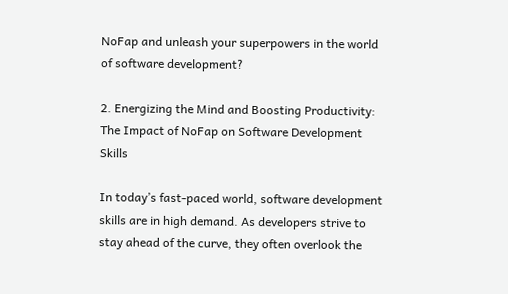NoFap and unleash your superpowers in the world of software development?

2. Energizing the Mind and Boosting Productivity: The Impact of NoFap on Software Development Skills

In today’s fast-paced world, software development skills are in high demand. As developers strive to stay ahead of the curve, they often overlook the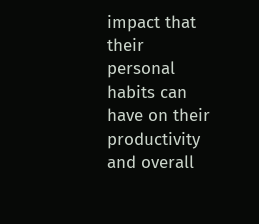impact that their personal habits can have on their productivity and overall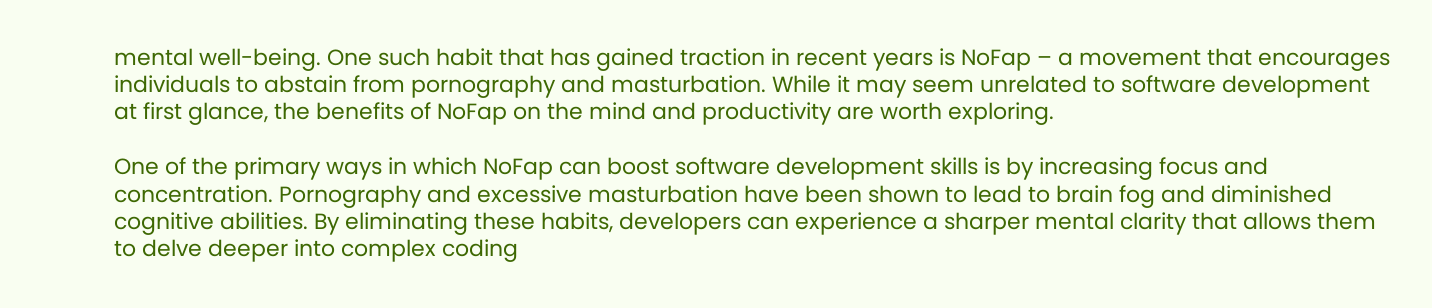mental well-being. One such habit that has gained traction in recent years is NoFap – a movement that encourages individuals to abstain from pornography and masturbation. While it may seem unrelated to software development at first glance, the benefits of NoFap on the mind and productivity are worth exploring.

One of the primary ways in which NoFap can boost software development skills is by increasing focus and concentration. Pornography and excessive masturbation have been shown to lead to brain fog and diminished cognitive abilities. By eliminating these habits, developers can experience a sharper mental clarity that allows them to delve deeper into complex coding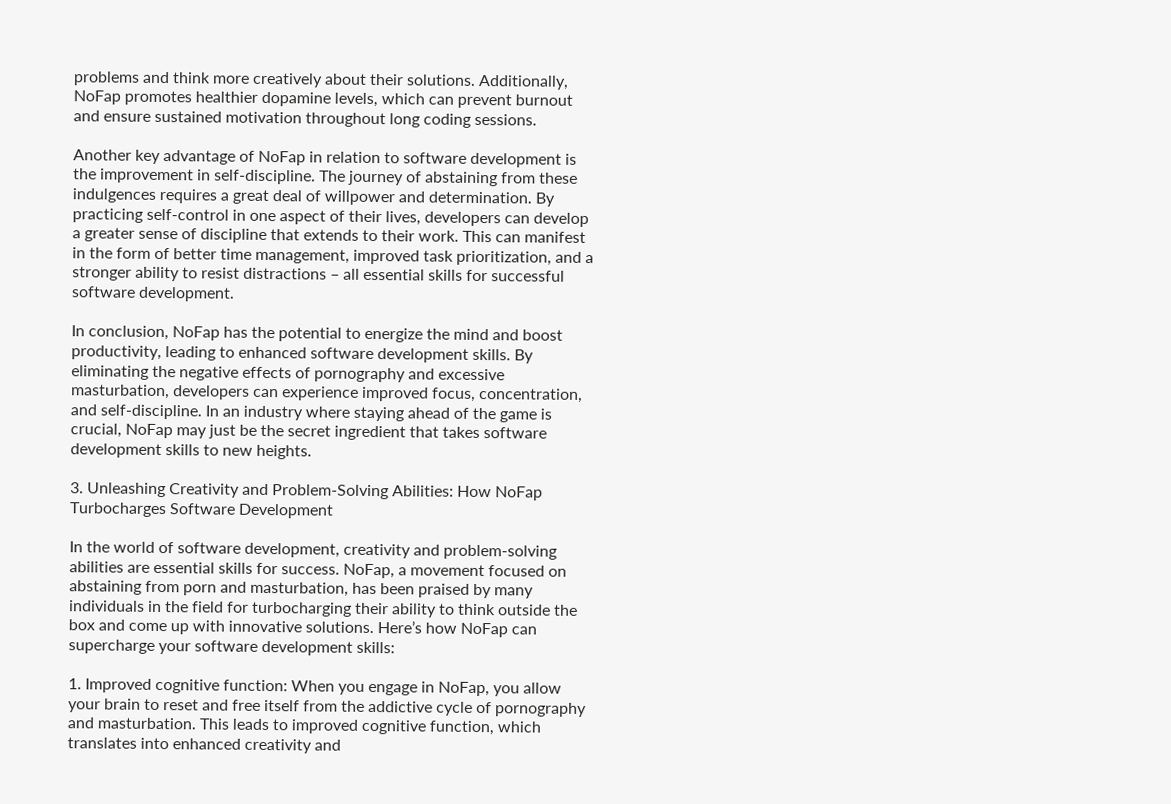problems and think more creatively about their solutions. Additionally, NoFap promotes healthier dopamine levels, which can prevent burnout and ensure sustained motivation throughout long coding sessions.

Another key advantage of NoFap in relation to software development is the improvement in self-discipline. The journey of abstaining from these indulgences requires a great deal of willpower and determination. By practicing self-control in one aspect of their lives, developers can develop a greater sense of discipline that extends to their work. This can manifest in the form of better time management, improved task prioritization, and a stronger ability to resist distractions – all essential skills for successful software development.

In conclusion, NoFap has the potential to energize the mind and boost productivity, leading to enhanced software development skills. By eliminating the negative effects of pornography and excessive masturbation, developers can experience improved focus, concentration, and self-discipline. In an industry where staying ahead of the game is crucial, NoFap may just be the secret ingredient that takes software development skills to new heights.

3. Unleashing Creativity and Problem-Solving Abilities: How NoFap Turbocharges Software Development

In the world of software development, creativity and problem-solving abilities are essential skills for success. NoFap, a movement focused on abstaining from porn and masturbation, has been praised by many individuals in the field for turbocharging their ability to think outside the box and come up with innovative solutions. Here’s how NoFap can supercharge your software development skills:

1. Improved cognitive function: When you engage in NoFap, you allow your brain to reset and free itself from the addictive cycle of pornography and masturbation. This leads to improved cognitive function, which translates into enhanced creativity and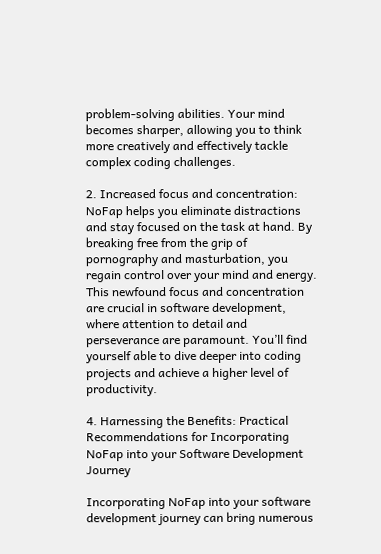problem-solving abilities. Your mind becomes sharper, allowing you to think more creatively and effectively tackle complex coding challenges.

2. Increased focus and concentration: NoFap helps you eliminate distractions and stay focused on the task at hand. By breaking free from the grip of pornography and masturbation, you regain control over your mind and energy. This newfound focus and concentration are crucial in software development, where attention to detail and perseverance are paramount. You’ll find yourself able to dive deeper into coding projects and achieve a higher level of productivity.

4. Harnessing the Benefits: Practical Recommendations for Incorporating NoFap into your Software Development Journey

Incorporating NoFap into your software development journey can bring numerous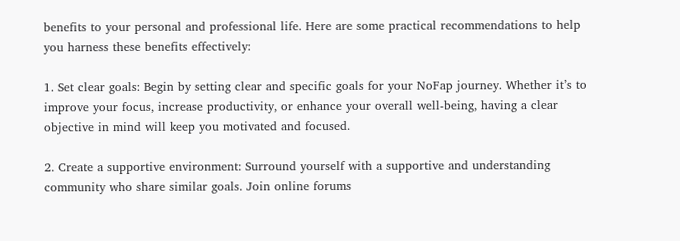benefits to your personal and professional life. Here are some practical recommendations to help you harness these benefits effectively:

1. Set clear goals: Begin by setting clear and specific goals for your NoFap journey. Whether it’s to improve your focus, increase productivity, or enhance your overall well-being, having a clear objective in mind will keep you motivated and focused.

2. Create a supportive environment: Surround yourself with a supportive and understanding community who share similar goals. Join online forums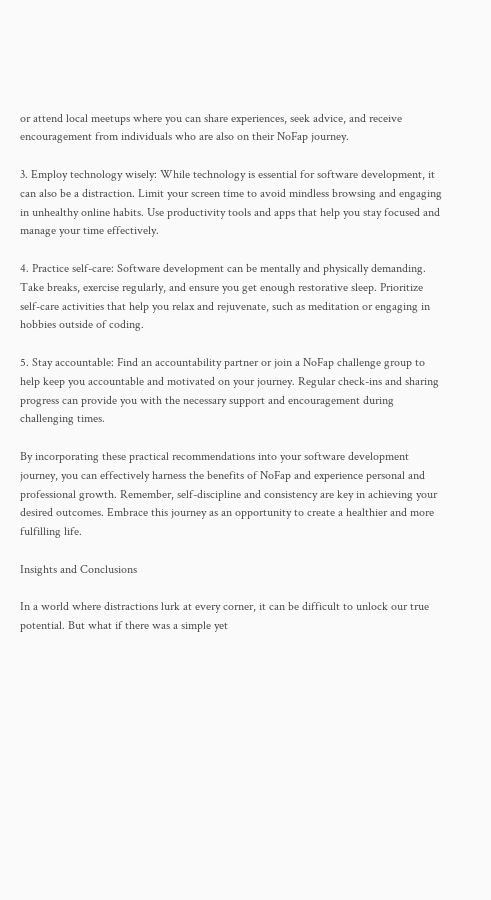or attend local meetups where you can share experiences, seek advice, and receive encouragement from individuals who are also on their NoFap journey.

3. Employ technology wisely: While technology is essential for software development, it can also be a distraction. Limit your screen time to avoid mindless browsing and engaging in unhealthy online habits. Use productivity tools and apps that help you stay focused and manage your time effectively.

4. Practice self-care: Software development can be mentally and physically demanding. Take breaks, exercise regularly, and ensure you get enough restorative sleep. Prioritize self-care activities that help you relax and rejuvenate, such as meditation or engaging in hobbies outside of coding.

5. Stay accountable: Find an accountability partner or join a NoFap challenge group to help keep you accountable and motivated on your journey. Regular check-ins and sharing progress can provide you with the necessary support and encouragement during challenging times.

By incorporating these practical recommendations into your software development journey, you can effectively harness the benefits of NoFap and experience personal and professional growth. Remember, self-discipline and consistency are key in achieving your desired outcomes. Embrace this journey as an opportunity to create a healthier and more fulfilling life.

Insights and Conclusions

In a world where distractions lurk at every corner, it can be difficult to unlock our true potential. But what if there was a simple yet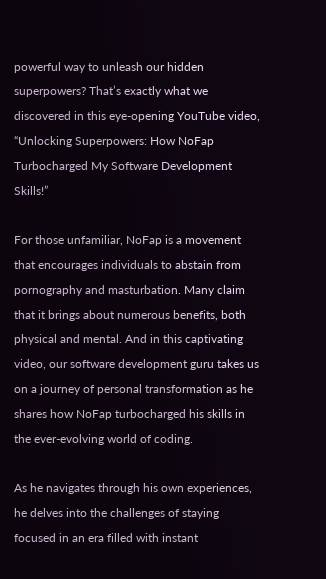powerful way to unleash our hidden superpowers? That’s exactly what we discovered in this eye-opening YouTube video, “Unlocking Superpowers: How NoFap Turbocharged My Software Development Skills!”

For those unfamiliar, NoFap is a movement that encourages individuals to abstain from pornography and masturbation. Many claim that it brings about numerous benefits, both physical and mental. And in this captivating video, our software development guru takes us on a journey of personal transformation as he shares how NoFap turbocharged his skills in the ever-evolving world of coding.

As he navigates through his own experiences, he delves into the challenges of staying focused in an era filled with instant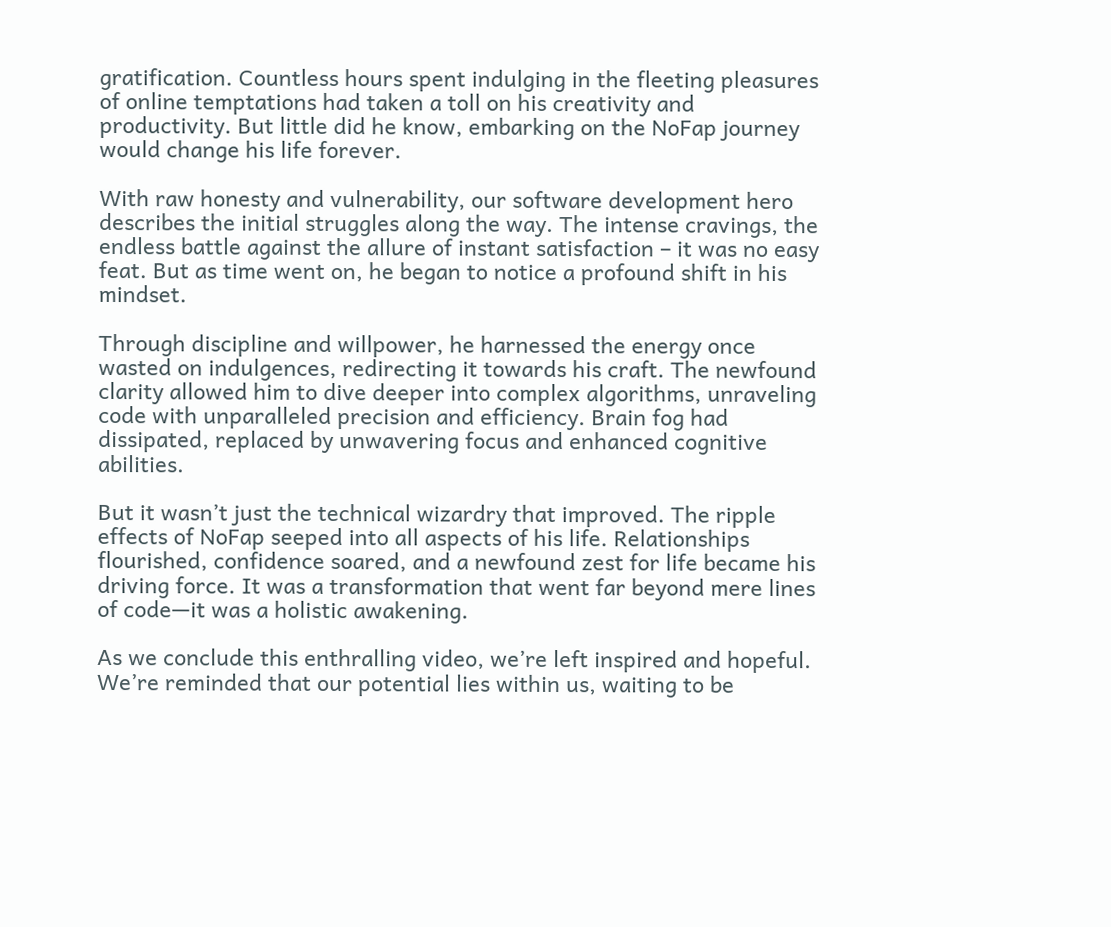gratification. Countless hours spent indulging in the fleeting pleasures of online temptations had taken a toll on his creativity and productivity. But little did he know, embarking on the NoFap journey would change his life forever.

With raw honesty and vulnerability, our software development hero describes the initial struggles along the way. The intense cravings, the endless battle against the allure of instant satisfaction – it was no easy feat. But as time went on, he began to notice a profound shift in his mindset.

Through discipline and willpower, he harnessed the energy once wasted on indulgences, redirecting it towards his craft. The newfound clarity allowed him to dive deeper into complex algorithms, unraveling code with unparalleled precision and efficiency. Brain fog had dissipated, replaced by unwavering focus and enhanced cognitive abilities.

But it wasn’t just the technical wizardry that improved. The ripple effects of NoFap seeped into all aspects of his life. Relationships flourished, confidence soared, and a newfound zest for life became his driving force. It was a transformation that went far beyond mere lines of code—it was a holistic awakening.

As we conclude this enthralling video, we’re left inspired and hopeful. We’re reminded that our potential lies within us, waiting to be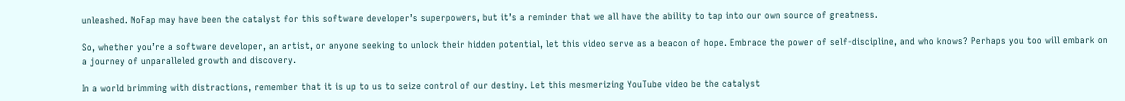unleashed. NoFap may have been the catalyst for this software developer’s superpowers, but it’s a reminder that we all have the ability to tap into our own source of greatness.

So, whether you’re a software developer, an artist, or anyone seeking to unlock their hidden potential, let this video serve as a beacon of hope. Embrace the power of self-discipline, and who knows? Perhaps you too will embark on a journey of unparalleled growth and discovery.

In a world brimming with distractions, remember that it is up to us to seize control of our destiny. Let this mesmerizing YouTube video be the catalyst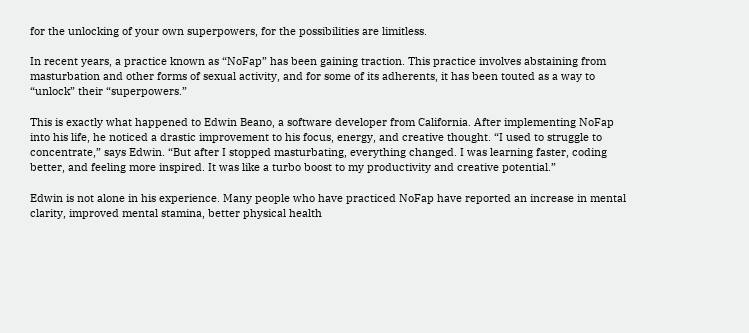for the unlocking of your own superpowers, for the possibilities are limitless.

In recent years, a practice known as “NoFap” has been gaining traction. This practice involves abstaining from masturbation and other forms of sexual activity, and for some of its adherents, it has been touted as a way to “unlock” their “superpowers.”

This is exactly what happened to Edwin Beano, a software developer from California. After implementing NoFap into his life, he noticed a drastic improvement to his focus, energy, and creative thought. “I used to struggle to concentrate,” says Edwin. “But after I stopped masturbating, everything changed. I was learning faster, coding better, and feeling more inspired. It was like a turbo boost to my productivity and creative potential.”

Edwin is not alone in his experience. Many people who have practiced NoFap have reported an increase in mental clarity, improved mental stamina, better physical health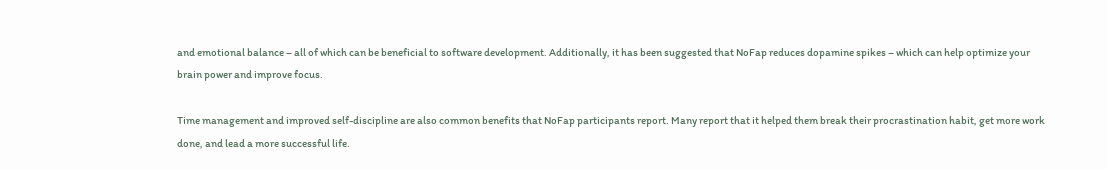and emotional balance – all of which can be beneficial to software development. Additionally, it has been suggested that NoFap reduces dopamine spikes – which can help optimize your brain power and improve focus.

Time management and improved self-discipline are also common benefits that NoFap participants report. Many report that it helped them break their procrastination habit, get more work done, and lead a more successful life.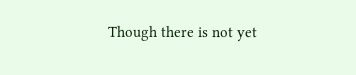Though there is not yet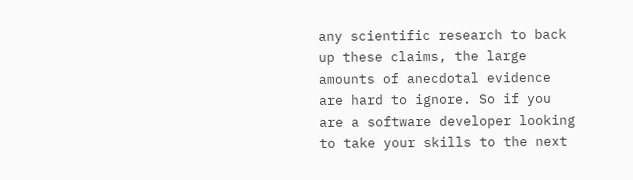any scientific research to back up these claims, the large amounts of anecdotal evidence are hard to ignore. So if you are a software developer looking to take your skills to the next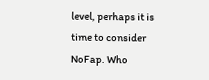level, perhaps it is time to consider NoFap. Who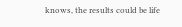knows, the results could be life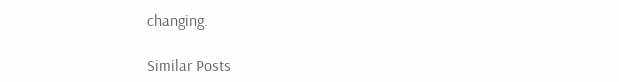changing.

Similar Posts